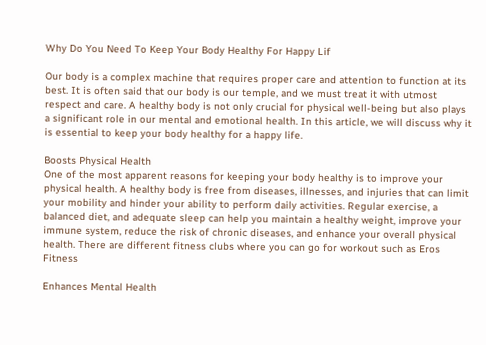Why Do You Need To Keep Your Body Healthy For Happy Lif

Our body is a complex machine that requires proper care and attention to function at its best. It is often said that our body is our temple, and we must treat it with utmost respect and care. A healthy body is not only crucial for physical well-being but also plays a significant role in our mental and emotional health. In this article, we will discuss why it is essential to keep your body healthy for a happy life.

Boosts Physical Health
One of the most apparent reasons for keeping your body healthy is to improve your physical health. A healthy body is free from diseases, illnesses, and injuries that can limit your mobility and hinder your ability to perform daily activities. Regular exercise, a balanced diet, and adequate sleep can help you maintain a healthy weight, improve your immune system, reduce the risk of chronic diseases, and enhance your overall physical health. There are different fitness clubs where you can go for workout such as Eros Fitness

Enhances Mental Health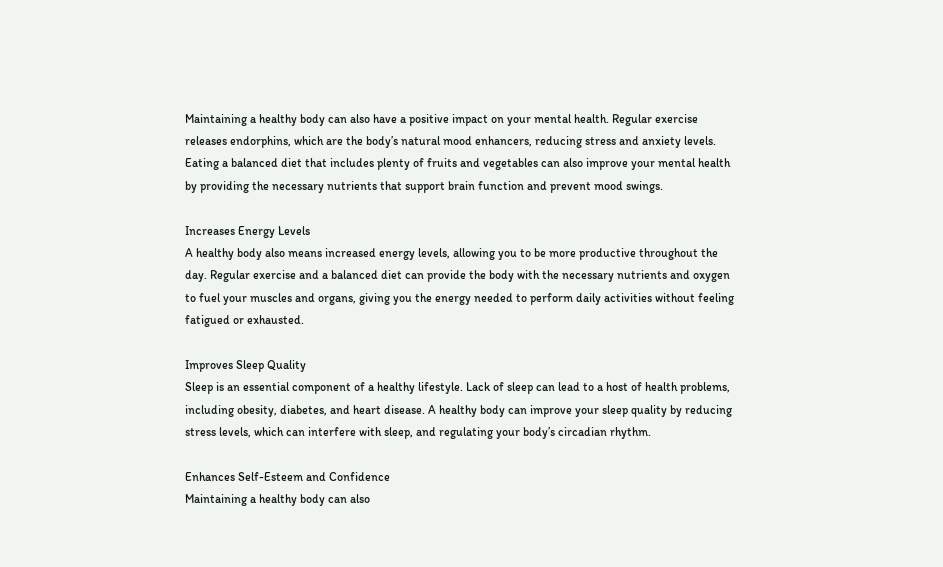Maintaining a healthy body can also have a positive impact on your mental health. Regular exercise releases endorphins, which are the body’s natural mood enhancers, reducing stress and anxiety levels. Eating a balanced diet that includes plenty of fruits and vegetables can also improve your mental health by providing the necessary nutrients that support brain function and prevent mood swings.

Increases Energy Levels
A healthy body also means increased energy levels, allowing you to be more productive throughout the day. Regular exercise and a balanced diet can provide the body with the necessary nutrients and oxygen to fuel your muscles and organs, giving you the energy needed to perform daily activities without feeling fatigued or exhausted.

Improves Sleep Quality
Sleep is an essential component of a healthy lifestyle. Lack of sleep can lead to a host of health problems, including obesity, diabetes, and heart disease. A healthy body can improve your sleep quality by reducing stress levels, which can interfere with sleep, and regulating your body’s circadian rhythm.

Enhances Self-Esteem and Confidence
Maintaining a healthy body can also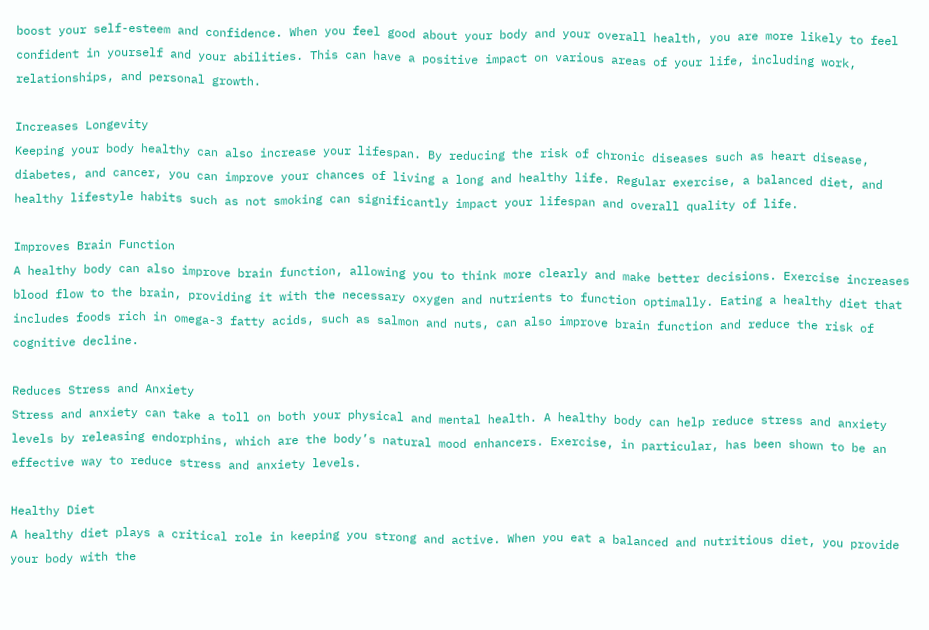boost your self-esteem and confidence. When you feel good about your body and your overall health, you are more likely to feel confident in yourself and your abilities. This can have a positive impact on various areas of your life, including work, relationships, and personal growth.

Increases Longevity
Keeping your body healthy can also increase your lifespan. By reducing the risk of chronic diseases such as heart disease, diabetes, and cancer, you can improve your chances of living a long and healthy life. Regular exercise, a balanced diet, and healthy lifestyle habits such as not smoking can significantly impact your lifespan and overall quality of life.

Improves Brain Function
A healthy body can also improve brain function, allowing you to think more clearly and make better decisions. Exercise increases blood flow to the brain, providing it with the necessary oxygen and nutrients to function optimally. Eating a healthy diet that includes foods rich in omega-3 fatty acids, such as salmon and nuts, can also improve brain function and reduce the risk of cognitive decline.

Reduces Stress and Anxiety
Stress and anxiety can take a toll on both your physical and mental health. A healthy body can help reduce stress and anxiety levels by releasing endorphins, which are the body’s natural mood enhancers. Exercise, in particular, has been shown to be an effective way to reduce stress and anxiety levels.

Healthy Diet
A healthy diet plays a critical role in keeping you strong and active. When you eat a balanced and nutritious diet, you provide your body with the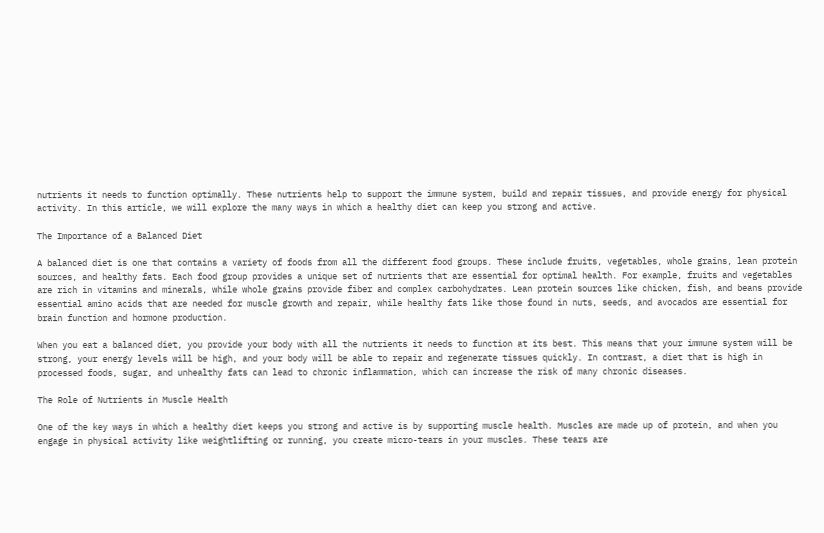nutrients it needs to function optimally. These nutrients help to support the immune system, build and repair tissues, and provide energy for physical activity. In this article, we will explore the many ways in which a healthy diet can keep you strong and active.

The Importance of a Balanced Diet

A balanced diet is one that contains a variety of foods from all the different food groups. These include fruits, vegetables, whole grains, lean protein sources, and healthy fats. Each food group provides a unique set of nutrients that are essential for optimal health. For example, fruits and vegetables are rich in vitamins and minerals, while whole grains provide fiber and complex carbohydrates. Lean protein sources like chicken, fish, and beans provide essential amino acids that are needed for muscle growth and repair, while healthy fats like those found in nuts, seeds, and avocados are essential for brain function and hormone production.

When you eat a balanced diet, you provide your body with all the nutrients it needs to function at its best. This means that your immune system will be strong, your energy levels will be high, and your body will be able to repair and regenerate tissues quickly. In contrast, a diet that is high in processed foods, sugar, and unhealthy fats can lead to chronic inflammation, which can increase the risk of many chronic diseases.

The Role of Nutrients in Muscle Health

One of the key ways in which a healthy diet keeps you strong and active is by supporting muscle health. Muscles are made up of protein, and when you engage in physical activity like weightlifting or running, you create micro-tears in your muscles. These tears are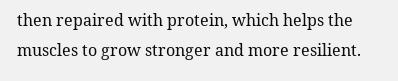then repaired with protein, which helps the muscles to grow stronger and more resilient.